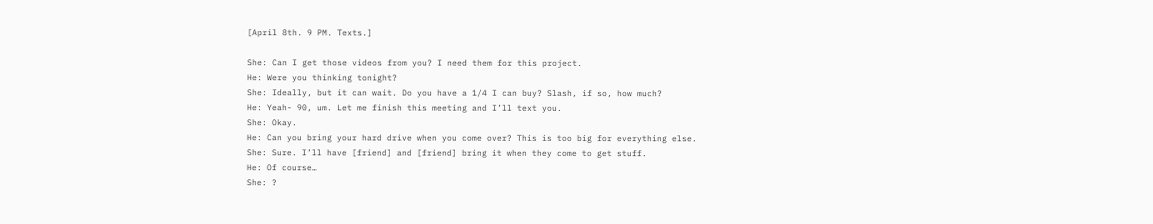[April 8th. 9 PM. Texts.]

She: Can I get those videos from you? I need them for this project.
He: Were you thinking tonight?
She: Ideally, but it can wait. Do you have a 1/4 I can buy? Slash, if so, how much?
He: Yeah- 90, um. Let me finish this meeting and I’ll text you.
She: Okay.
He: Can you bring your hard drive when you come over? This is too big for everything else.
She: Sure. I’ll have [friend] and [friend] bring it when they come to get stuff.
He: Of course…
She: ?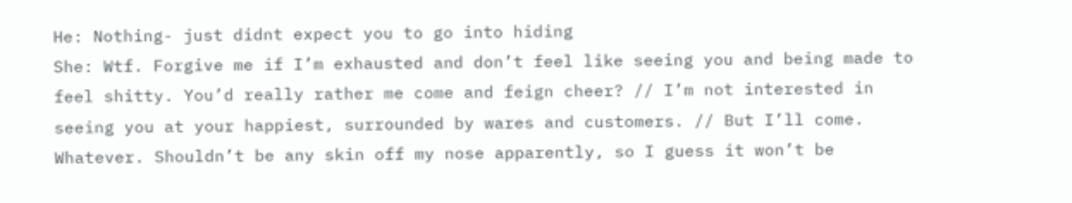He: Nothing- just didnt expect you to go into hiding
She: Wtf. Forgive me if I’m exhausted and don’t feel like seeing you and being made to feel shitty. You’d really rather me come and feign cheer? // I’m not interested in seeing you at your happiest, surrounded by wares and customers. // But I’ll come. Whatever. Shouldn’t be any skin off my nose apparently, so I guess it won’t be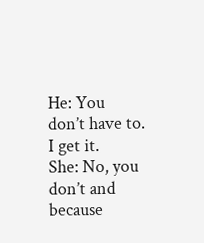He: You don’t have to. I get it.
She: No, you don’t and because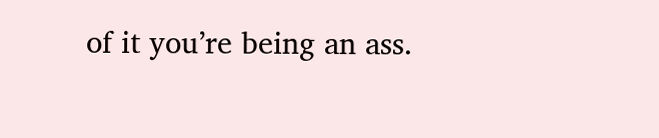of it you’re being an ass.